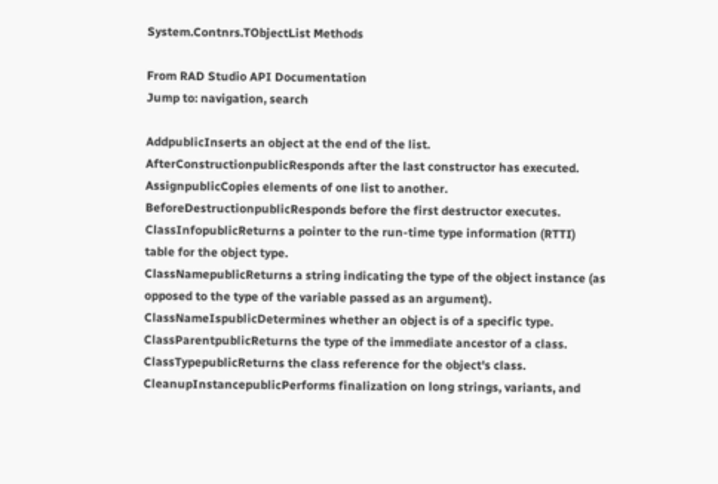System.Contnrs.TObjectList Methods

From RAD Studio API Documentation
Jump to: navigation, search

AddpublicInserts an object at the end of the list.
AfterConstructionpublicResponds after the last constructor has executed.
AssignpublicCopies elements of one list to another.
BeforeDestructionpublicResponds before the first destructor executes.
ClassInfopublicReturns a pointer to the run-time type information (RTTI) table for the object type.
ClassNamepublicReturns a string indicating the type of the object instance (as opposed to the type of the variable passed as an argument).
ClassNameIspublicDetermines whether an object is of a specific type.
ClassParentpublicReturns the type of the immediate ancestor of a class.
ClassTypepublicReturns the class reference for the object's class.
CleanupInstancepublicPerforms finalization on long strings, variants, and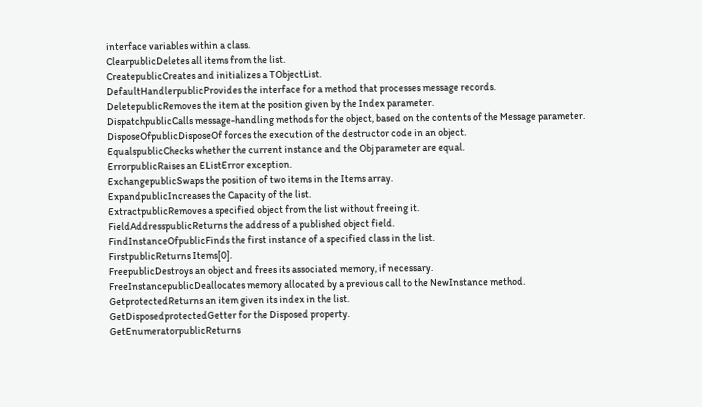interface variables within a class.
ClearpublicDeletes all items from the list.
CreatepublicCreates and initializes a TObjectList.
DefaultHandlerpublicProvides the interface for a method that processes message records.
DeletepublicRemoves the item at the position given by the Index parameter.
DispatchpublicCalls message-handling methods for the object, based on the contents of the Message parameter.
DisposeOfpublicDisposeOf forces the execution of the destructor code in an object.
EqualspublicChecks whether the current instance and the Obj parameter are equal.
ErrorpublicRaises an EListError exception.
ExchangepublicSwaps the position of two items in the Items array.
ExpandpublicIncreases the Capacity of the list.
ExtractpublicRemoves a specified object from the list without freeing it.
FieldAddresspublicReturns the address of a published object field.
FindInstanceOfpublicFinds the first instance of a specified class in the list.
FirstpublicReturns Items[0].
FreepublicDestroys an object and frees its associated memory, if necessary.
FreeInstancepublicDeallocates memory allocated by a previous call to the NewInstance method.
GetprotectedReturns an item given its index in the list.
GetDisposedprotectedGetter for the Disposed property.
GetEnumeratorpublicReturns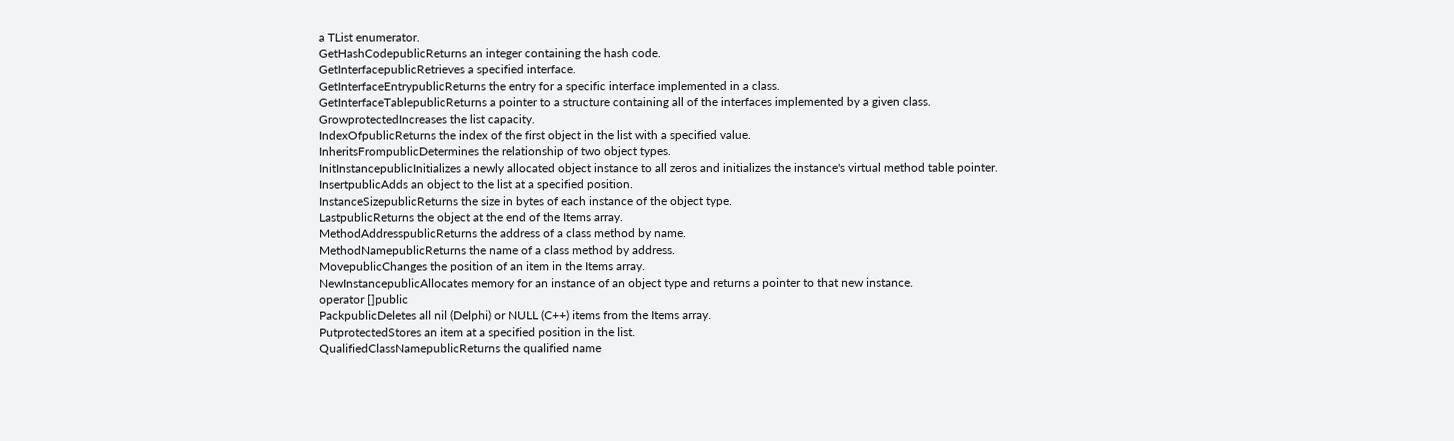a TList enumerator.
GetHashCodepublicReturns an integer containing the hash code.
GetInterfacepublicRetrieves a specified interface.
GetInterfaceEntrypublicReturns the entry for a specific interface implemented in a class.
GetInterfaceTablepublicReturns a pointer to a structure containing all of the interfaces implemented by a given class.
GrowprotectedIncreases the list capacity.
IndexOfpublicReturns the index of the first object in the list with a specified value.
InheritsFrompublicDetermines the relationship of two object types.
InitInstancepublicInitializes a newly allocated object instance to all zeros and initializes the instance's virtual method table pointer.
InsertpublicAdds an object to the list at a specified position.
InstanceSizepublicReturns the size in bytes of each instance of the object type.
LastpublicReturns the object at the end of the Items array.
MethodAddresspublicReturns the address of a class method by name.
MethodNamepublicReturns the name of a class method by address.
MovepublicChanges the position of an item in the Items array.
NewInstancepublicAllocates memory for an instance of an object type and returns a pointer to that new instance.
operator []public
PackpublicDeletes all nil (Delphi) or NULL (C++) items from the Items array.
PutprotectedStores an item at a specified position in the list.
QualifiedClassNamepublicReturns the qualified name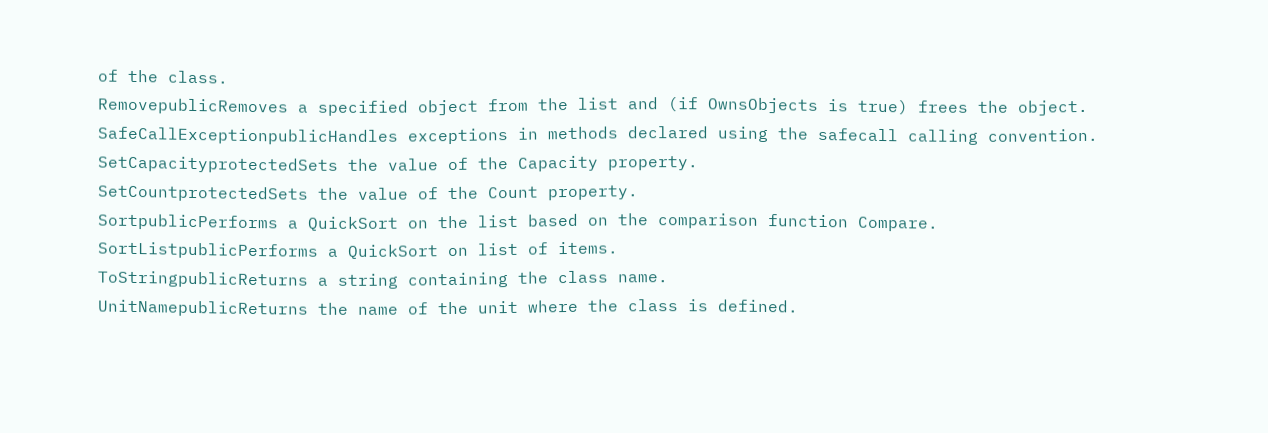of the class.
RemovepublicRemoves a specified object from the list and (if OwnsObjects is true) frees the object.
SafeCallExceptionpublicHandles exceptions in methods declared using the safecall calling convention.
SetCapacityprotectedSets the value of the Capacity property.
SetCountprotectedSets the value of the Count property.
SortpublicPerforms a QuickSort on the list based on the comparison function Compare.
SortListpublicPerforms a QuickSort on list of items.
ToStringpublicReturns a string containing the class name.
UnitNamepublicReturns the name of the unit where the class is defined.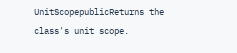UnitScopepublicReturns the class's unit scope.